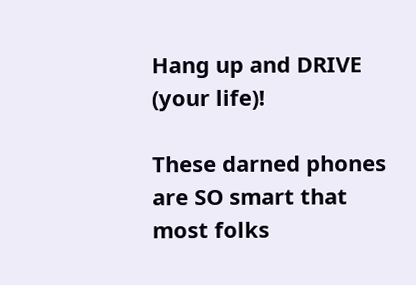Hang up and DRIVE (your life)!

These darned phones are SO smart that most folks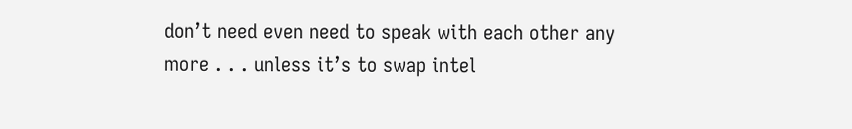don’t need even need to speak with each other any more . . . unless it’s to swap intel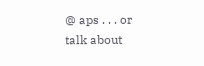@ aps . . . or talk about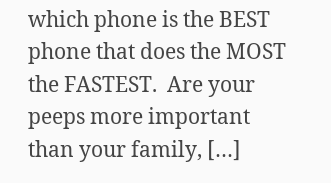which phone is the BEST phone that does the MOST the FASTEST.  Are your peeps more important than your family, […]